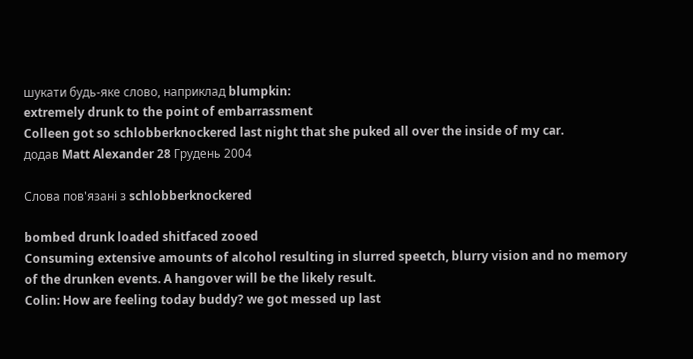шукати будь-яке слово, наприклад blumpkin:
extremely drunk to the point of embarrassment
Colleen got so schlobberknockered last night that she puked all over the inside of my car.
додав Matt Alexander 28 Грудень 2004

Слова пов'язані з schlobberknockered

bombed drunk loaded shitfaced zooed
Consuming extensive amounts of alcohol resulting in slurred speetch, blurry vision and no memory of the drunken events. A hangover will be the likely result.
Colin: How are feeling today buddy? we got messed up last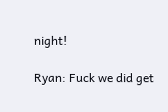night!

Ryan: Fuck we did get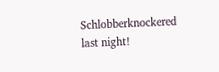Schlobberknockered last night!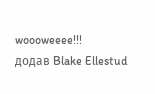woooweeee!!!
додав Blake Ellestud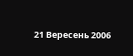21 Вересень 2006